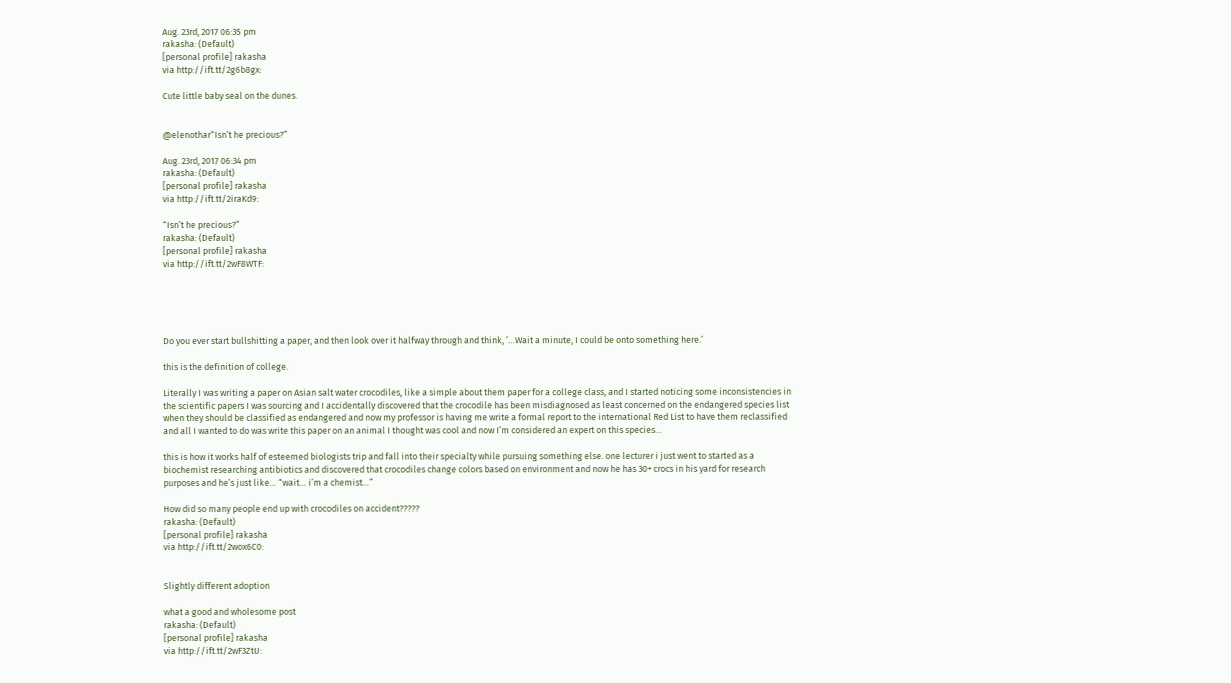Aug. 23rd, 2017 06:35 pm
rakasha: (Default)
[personal profile] rakasha
via http://ift.tt/2g6b8gx:

Cute little baby seal on the dunes.


@elenothar“Isn’t he precious?”

Aug. 23rd, 2017 06:34 pm
rakasha: (Default)
[personal profile] rakasha
via http://ift.tt/2iraKd9:

“Isn’t he precious?”
rakasha: (Default)
[personal profile] rakasha
via http://ift.tt/2wF8WTF:





Do you ever start bullshitting a paper, and then look over it halfway through and think, ’…Wait a minute, I could be onto something here.’

this is the definition of college.

Literally I was writing a paper on Asian salt water crocodiles, like a simple about them paper for a college class, and I started noticing some inconsistencies in the scientific papers I was sourcing and I accidentally discovered that the crocodile has been misdiagnosed as least concerned on the endangered species list when they should be classified as endangered and now my professor is having me write a formal report to the international Red List to have them reclassified and all I wanted to do was write this paper on an animal I thought was cool and now I’m considered an expert on this species…

this is how it works half of esteemed biologists trip and fall into their specialty while pursuing something else. one lecturer i just went to started as a biochemist researching antibiotics and discovered that crocodiles change colors based on environment and now he has 30+ crocs in his yard for research purposes and he’s just like… “wait… i’m a chemist…”

How did so many people end up with crocodiles on accident?????
rakasha: (Default)
[personal profile] rakasha
via http://ift.tt/2wox6C0:


Slightly different adoption

what a good and wholesome post
rakasha: (Default)
[personal profile] rakasha
via http://ift.tt/2wF3ZtU: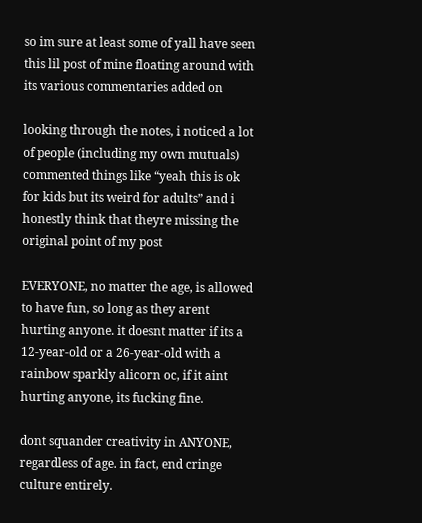so im sure at least some of yall have seen this lil post of mine floating around with its various commentaries added on

looking through the notes, i noticed a lot of people (including my own mutuals) commented things like “yeah this is ok for kids but its weird for adults” and i honestly think that theyre missing the original point of my post

EVERYONE, no matter the age, is allowed to have fun, so long as they arent hurting anyone. it doesnt matter if its a 12-year-old or a 26-year-old with a rainbow sparkly alicorn oc, if it aint hurting anyone, its fucking fine.

dont squander creativity in ANYONE, regardless of age. in fact, end cringe culture entirely.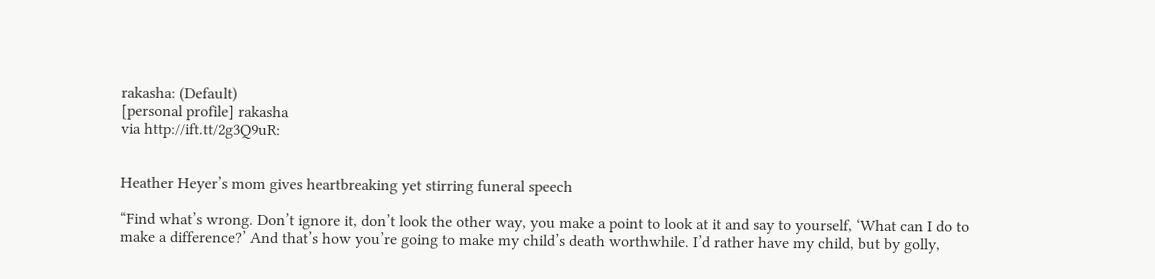rakasha: (Default)
[personal profile] rakasha
via http://ift.tt/2g3Q9uR:


Heather Heyer’s mom gives heartbreaking yet stirring funeral speech

“Find what’s wrong. Don’t ignore it, don’t look the other way, you make a point to look at it and say to yourself, ‘What can I do to make a difference?’ And that’s how you’re going to make my child’s death worthwhile. I’d rather have my child, but by golly,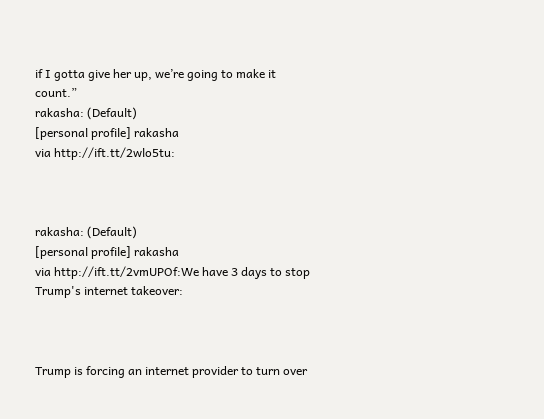if I gotta give her up, we’re going to make it count.”
rakasha: (Default)
[personal profile] rakasha
via http://ift.tt/2wlo5tu:



rakasha: (Default)
[personal profile] rakasha
via http://ift.tt/2vmUPOf:We have 3 days to stop Trump's internet takeover:



Trump is forcing an internet provider to turn over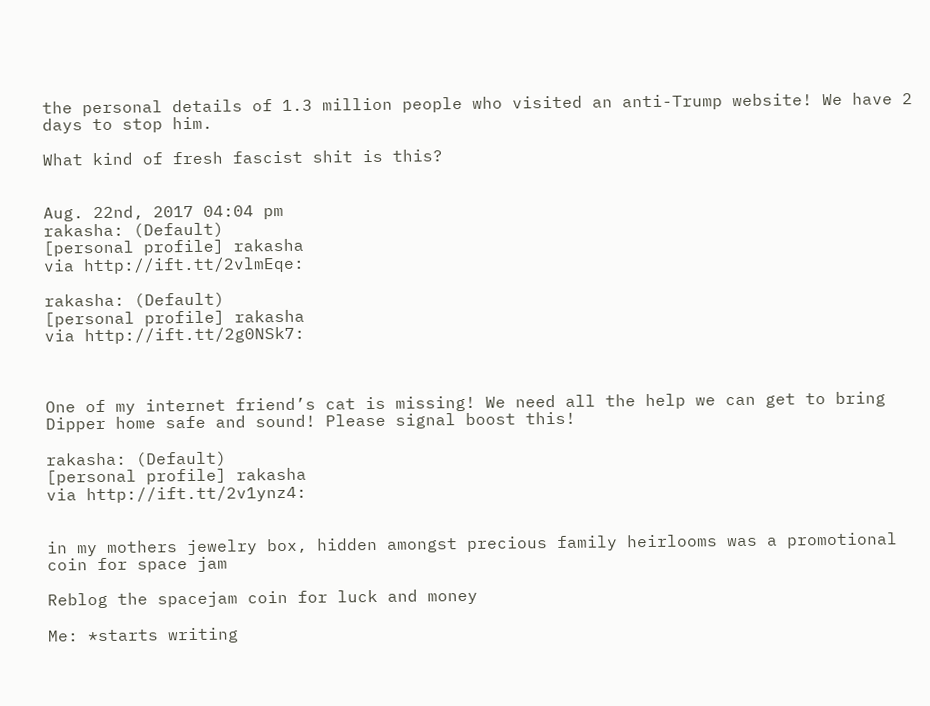the personal details of 1.3 million people who visited an anti-Trump website! We have 2 days to stop him.

What kind of fresh fascist shit is this?


Aug. 22nd, 2017 04:04 pm
rakasha: (Default)
[personal profile] rakasha
via http://ift.tt/2vlmEqe:

rakasha: (Default)
[personal profile] rakasha
via http://ift.tt/2g0NSk7:



One of my internet friend’s cat is missing! We need all the help we can get to bring Dipper home safe and sound! Please signal boost this!

rakasha: (Default)
[personal profile] rakasha
via http://ift.tt/2v1ynz4:


in my mothers jewelry box, hidden amongst precious family heirlooms was a promotional coin for space jam

Reblog the spacejam coin for luck and money

Me: *starts writing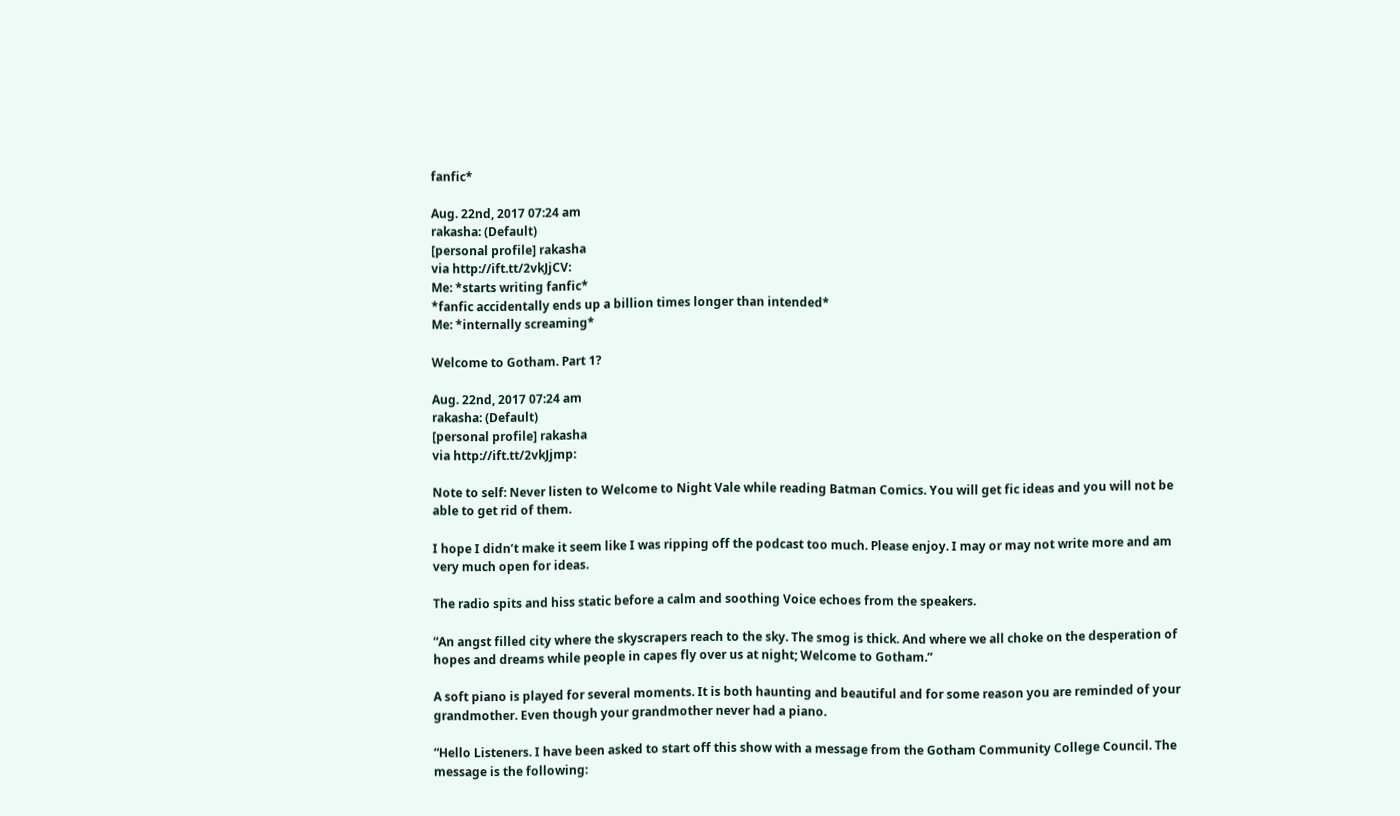fanfic*

Aug. 22nd, 2017 07:24 am
rakasha: (Default)
[personal profile] rakasha
via http://ift.tt/2vkJjCV:
Me: *starts writing fanfic*
*fanfic accidentally ends up a billion times longer than intended*
Me: *internally screaming*

Welcome to Gotham. Part 1?

Aug. 22nd, 2017 07:24 am
rakasha: (Default)
[personal profile] rakasha
via http://ift.tt/2vkJjmp:

Note to self: Never listen to Welcome to Night Vale while reading Batman Comics. You will get fic ideas and you will not be able to get rid of them.

I hope I didn’t make it seem like I was ripping off the podcast too much. Please enjoy. I may or may not write more and am very much open for ideas.

The radio spits and hiss static before a calm and soothing Voice echoes from the speakers.

“An angst filled city where the skyscrapers reach to the sky. The smog is thick. And where we all choke on the desperation of hopes and dreams while people in capes fly over us at night; Welcome to Gotham.”

A soft piano is played for several moments. It is both haunting and beautiful and for some reason you are reminded of your grandmother. Even though your grandmother never had a piano.

“Hello Listeners. I have been asked to start off this show with a message from the Gotham Community College Council. The message is the following: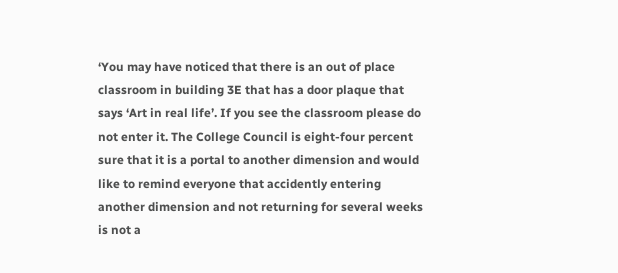‘You may have noticed that there is an out of place classroom in building 3E that has a door plaque that says ‘Art in real life’. If you see the classroom please do not enter it. The College Council is eight-four percent sure that it is a portal to another dimension and would like to remind everyone that accidently entering another dimension and not returning for several weeks is not a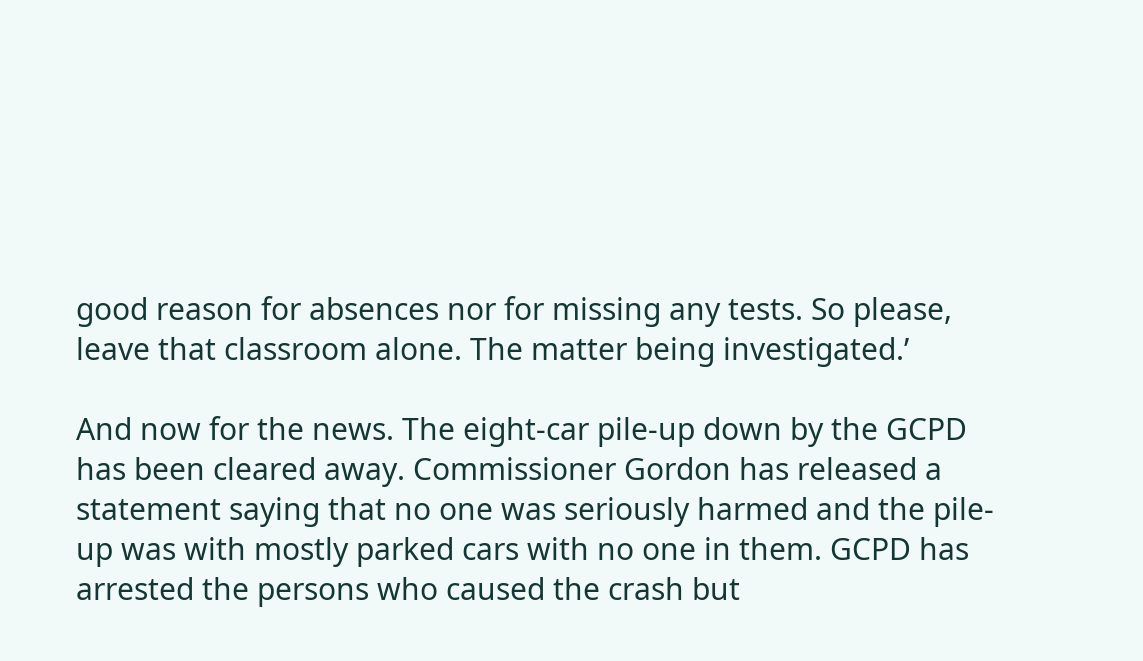good reason for absences nor for missing any tests. So please, leave that classroom alone. The matter being investigated.’

And now for the news. The eight-car pile-up down by the GCPD has been cleared away. Commissioner Gordon has released a statement saying that no one was seriously harmed and the pile-up was with mostly parked cars with no one in them. GCPD has arrested the persons who caused the crash but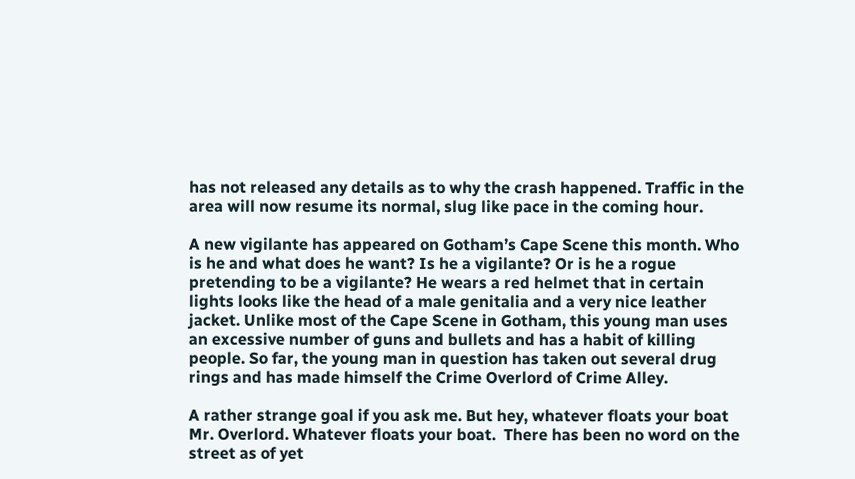has not released any details as to why the crash happened. Traffic in the area will now resume its normal, slug like pace in the coming hour.

A new vigilante has appeared on Gotham’s Cape Scene this month. Who is he and what does he want? Is he a vigilante? Or is he a rogue pretending to be a vigilante? He wears a red helmet that in certain lights looks like the head of a male genitalia and a very nice leather jacket. Unlike most of the Cape Scene in Gotham, this young man uses an excessive number of guns and bullets and has a habit of killing people. So far, the young man in question has taken out several drug rings and has made himself the Crime Overlord of Crime Alley.

A rather strange goal if you ask me. But hey, whatever floats your boat Mr. Overlord. Whatever floats your boat.  There has been no word on the street as of yet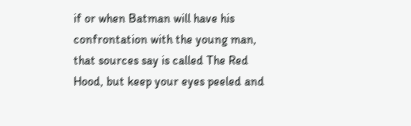if or when Batman will have his confrontation with the young man, that sources say is called The Red Hood, but keep your eyes peeled and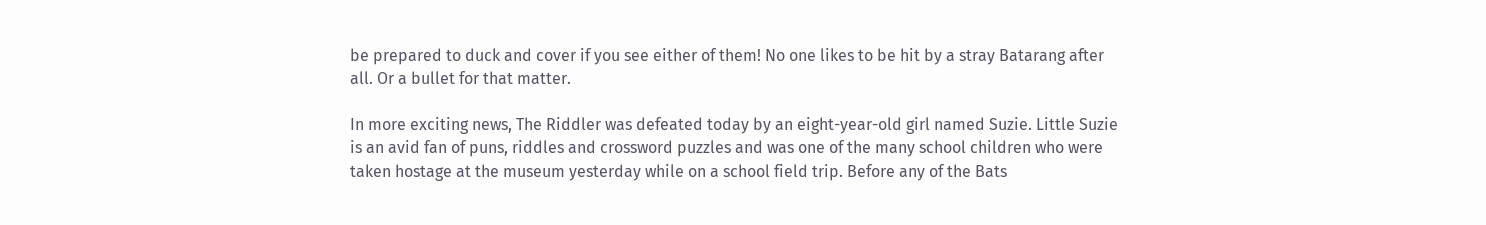be prepared to duck and cover if you see either of them! No one likes to be hit by a stray Batarang after all. Or a bullet for that matter.

In more exciting news, The Riddler was defeated today by an eight-year-old girl named Suzie. Little Suzie is an avid fan of puns, riddles and crossword puzzles and was one of the many school children who were taken hostage at the museum yesterday while on a school field trip. Before any of the Bats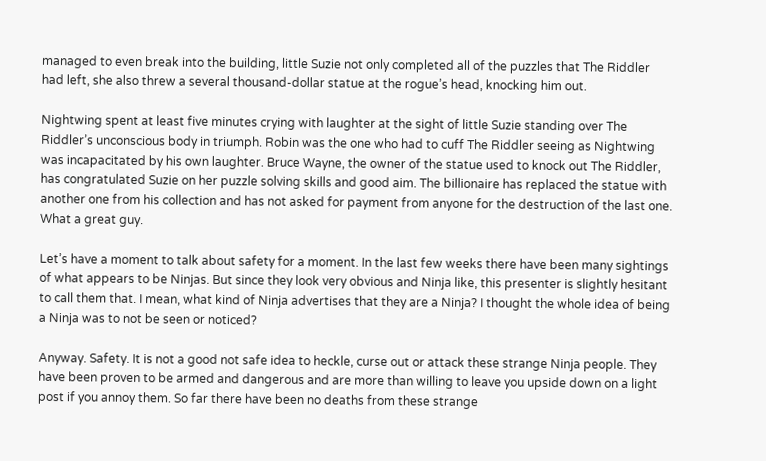managed to even break into the building, little Suzie not only completed all of the puzzles that The Riddler had left, she also threw a several thousand-dollar statue at the rogue’s head, knocking him out.

Nightwing spent at least five minutes crying with laughter at the sight of little Suzie standing over The Riddler’s unconscious body in triumph. Robin was the one who had to cuff The Riddler seeing as Nightwing was incapacitated by his own laughter. Bruce Wayne, the owner of the statue used to knock out The Riddler, has congratulated Suzie on her puzzle solving skills and good aim. The billionaire has replaced the statue with another one from his collection and has not asked for payment from anyone for the destruction of the last one. What a great guy.

Let’s have a moment to talk about safety for a moment. In the last few weeks there have been many sightings of what appears to be Ninjas. But since they look very obvious and Ninja like, this presenter is slightly hesitant to call them that. I mean, what kind of Ninja advertises that they are a Ninja? I thought the whole idea of being a Ninja was to not be seen or noticed?

Anyway. Safety. It is not a good not safe idea to heckle, curse out or attack these strange Ninja people. They have been proven to be armed and dangerous and are more than willing to leave you upside down on a light post if you annoy them. So far there have been no deaths from these strange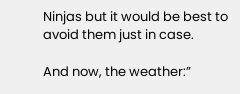Ninjas but it would be best to avoid them just in case.

And now, the weather:”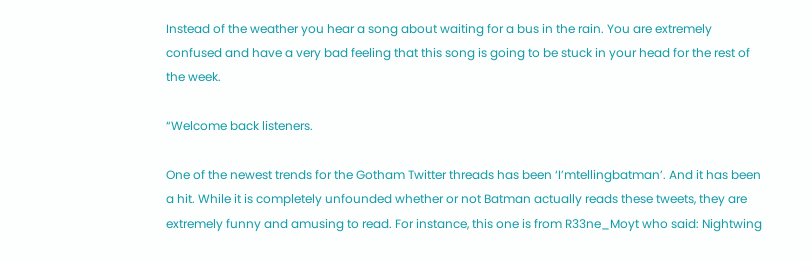Instead of the weather you hear a song about waiting for a bus in the rain. You are extremely confused and have a very bad feeling that this song is going to be stuck in your head for the rest of the week.

“Welcome back listeners.

One of the newest trends for the Gotham Twitter threads has been ‘I’mtellingbatman’. And it has been a hit. While it is completely unfounded whether or not Batman actually reads these tweets, they are extremely funny and amusing to read. For instance, this one is from R33ne_Moyt who said: Nightwing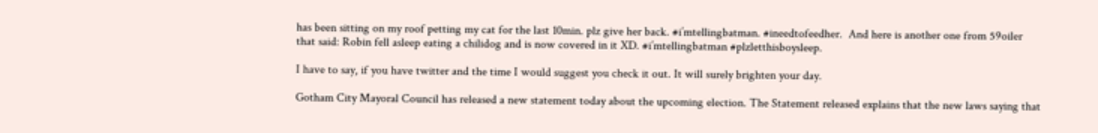has been sitting on my roof petting my cat for the last 10min. plz give her back. #i’mtellingbatman. #ineedtofeedher.  And here is another one from 59oiler that said: Robin fell asleep eating a chilidog and is now covered in it XD. #i’mtellingbatman #plzletthisboysleep.

I have to say, if you have twitter and the time I would suggest you check it out. It will surely brighten your day.

Gotham City Mayoral Council has released a new statement today about the upcoming election. The Statement released explains that the new laws saying that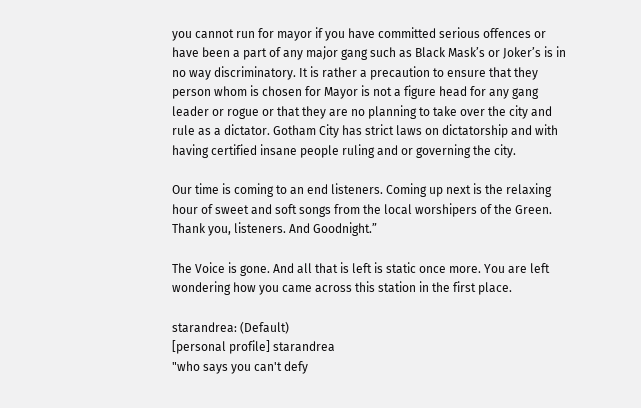you cannot run for mayor if you have committed serious offences or have been a part of any major gang such as Black Mask’s or Joker’s is in no way discriminatory. It is rather a precaution to ensure that they person whom is chosen for Mayor is not a figure head for any gang leader or rogue or that they are no planning to take over the city and rule as a dictator. Gotham City has strict laws on dictatorship and with having certified insane people ruling and or governing the city.

Our time is coming to an end listeners. Coming up next is the relaxing hour of sweet and soft songs from the local worshipers of the Green. Thank you, listeners. And Goodnight.”

The Voice is gone. And all that is left is static once more. You are left wondering how you came across this station in the first place.

starandrea: (Default)
[personal profile] starandrea
"who says you can't defy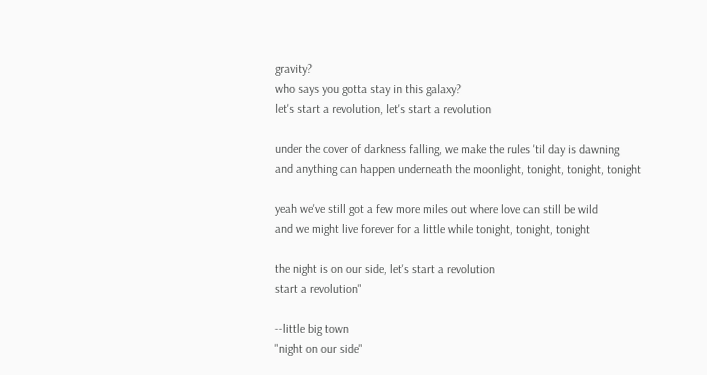gravity?
who says you gotta stay in this galaxy?
let's start a revolution, let's start a revolution

under the cover of darkness falling, we make the rules 'til day is dawning
and anything can happen underneath the moonlight, tonight, tonight, tonight

yeah we've still got a few more miles out where love can still be wild
and we might live forever for a little while tonight, tonight, tonight

the night is on our side, let's start a revolution
start a revolution"

--little big town
"night on our side"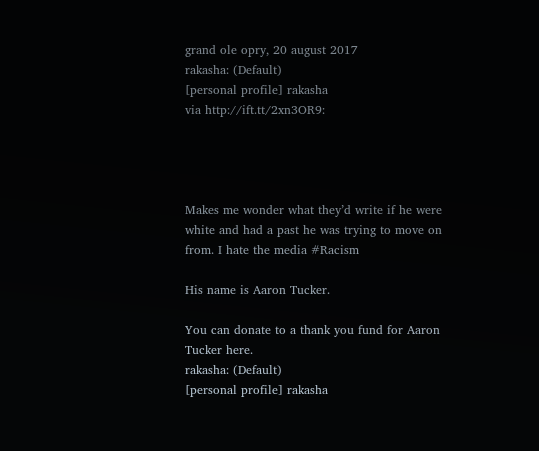grand ole opry, 20 august 2017
rakasha: (Default)
[personal profile] rakasha
via http://ift.tt/2xn3OR9:




Makes me wonder what they’d write if he were white and had a past he was trying to move on from. I hate the media #Racism

His name is Aaron Tucker.

You can donate to a thank you fund for Aaron Tucker here.
rakasha: (Default)
[personal profile] rakasha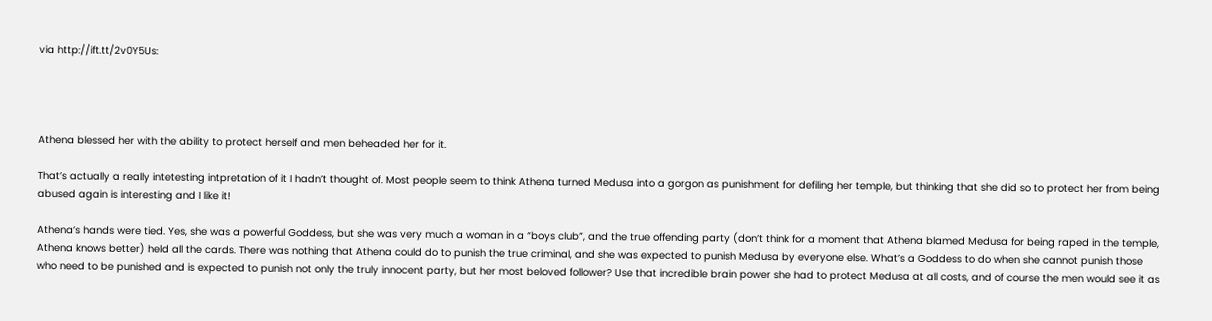via http://ift.tt/2v0Y5Us:




Athena blessed her with the ability to protect herself and men beheaded her for it.

That’s actually a really intetesting intpretation of it I hadn’t thought of. Most people seem to think Athena turned Medusa into a gorgon as punishment for defiling her temple, but thinking that she did so to protect her from being abused again is interesting and I like it!

Athena’s hands were tied. Yes, she was a powerful Goddess, but she was very much a woman in a “boys club”, and the true offending party (don’t think for a moment that Athena blamed Medusa for being raped in the temple, Athena knows better) held all the cards. There was nothing that Athena could do to punish the true criminal, and she was expected to punish Medusa by everyone else. What’s a Goddess to do when she cannot punish those who need to be punished and is expected to punish not only the truly innocent party, but her most beloved follower? Use that incredible brain power she had to protect Medusa at all costs, and of course the men would see it as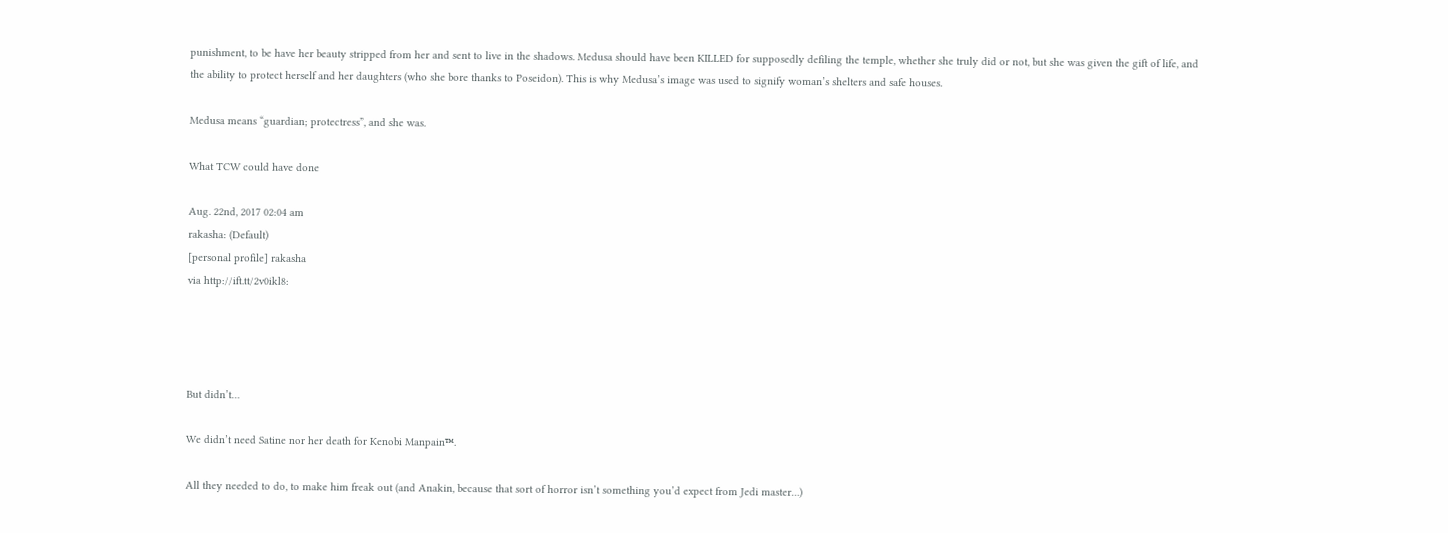punishment, to be have her beauty stripped from her and sent to live in the shadows. Medusa should have been KILLED for supposedly defiling the temple, whether she truly did or not, but she was given the gift of life, and the ability to protect herself and her daughters (who she bore thanks to Poseidon). This is why Medusa’s image was used to signify woman’s shelters and safe houses.

Medusa means “guardian; protectress”, and she was.

What TCW could have done

Aug. 22nd, 2017 02:04 am
rakasha: (Default)
[personal profile] rakasha
via http://ift.tt/2v0ikl8:




But didn’t…

We didn’t need Satine nor her death for Kenobi Manpain™.

All they needed to do, to make him freak out (and Anakin, because that sort of horror isn’t something you’d expect from Jedi master…)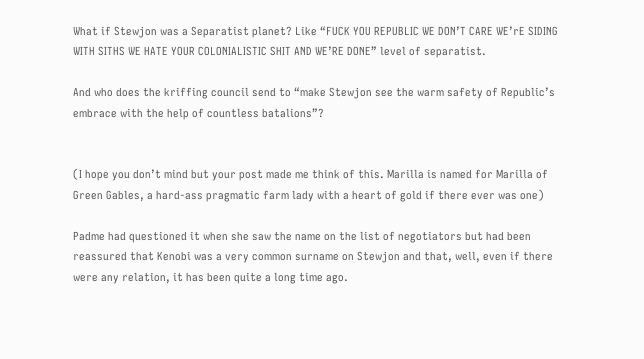What if Stewjon was a Separatist planet? Like “FUCK YOU REPUBLIC WE DON’T CARE WE’rE SIDING WITH SITHS WE HATE YOUR COLONIALISTIC SHIT AND WE’RE DONE” level of separatist.

And who does the kriffing council send to “make Stewjon see the warm safety of Republic’s embrace with the help of countless batalions”?


(I hope you don’t mind but your post made me think of this. Marilla is named for Marilla of Green Gables, a hard-ass pragmatic farm lady with a heart of gold if there ever was one)

Padme had questioned it when she saw the name on the list of negotiators but had been reassured that Kenobi was a very common surname on Stewjon and that, well, even if there were any relation, it has been quite a long time ago.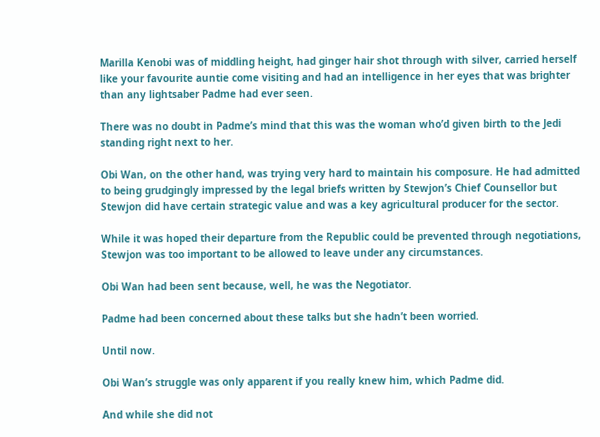Marilla Kenobi was of middling height, had ginger hair shot through with silver, carried herself like your favourite auntie come visiting and had an intelligence in her eyes that was brighter than any lightsaber Padme had ever seen.

There was no doubt in Padme’s mind that this was the woman who’d given birth to the Jedi standing right next to her.

Obi Wan, on the other hand, was trying very hard to maintain his composure. He had admitted to being grudgingly impressed by the legal briefs written by Stewjon’s Chief Counsellor but Stewjon did have certain strategic value and was a key agricultural producer for the sector.

While it was hoped their departure from the Republic could be prevented through negotiations, Stewjon was too important to be allowed to leave under any circumstances.

Obi Wan had been sent because, well, he was the Negotiator.

Padme had been concerned about these talks but she hadn’t been worried.

Until now.

Obi Wan’s struggle was only apparent if you really knew him, which Padme did.

And while she did not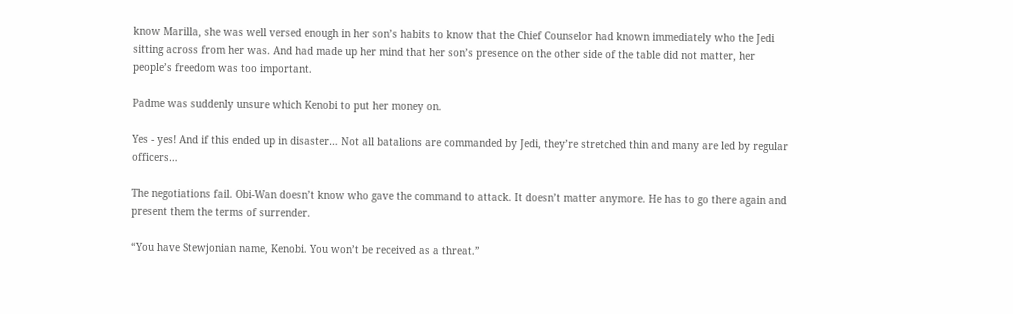know Marilla, she was well versed enough in her son’s habits to know that the Chief Counselor had known immediately who the Jedi sitting across from her was. And had made up her mind that her son’s presence on the other side of the table did not matter, her people’s freedom was too important.

Padme was suddenly unsure which Kenobi to put her money on.

Yes - yes! And if this ended up in disaster… Not all batalions are commanded by Jedi, they’re stretched thin and many are led by regular officers…

The negotiations fail. Obi-Wan doesn’t know who gave the command to attack. It doesn’t matter anymore. He has to go there again and present them the terms of surrender.

“You have Stewjonian name, Kenobi. You won’t be received as a threat.”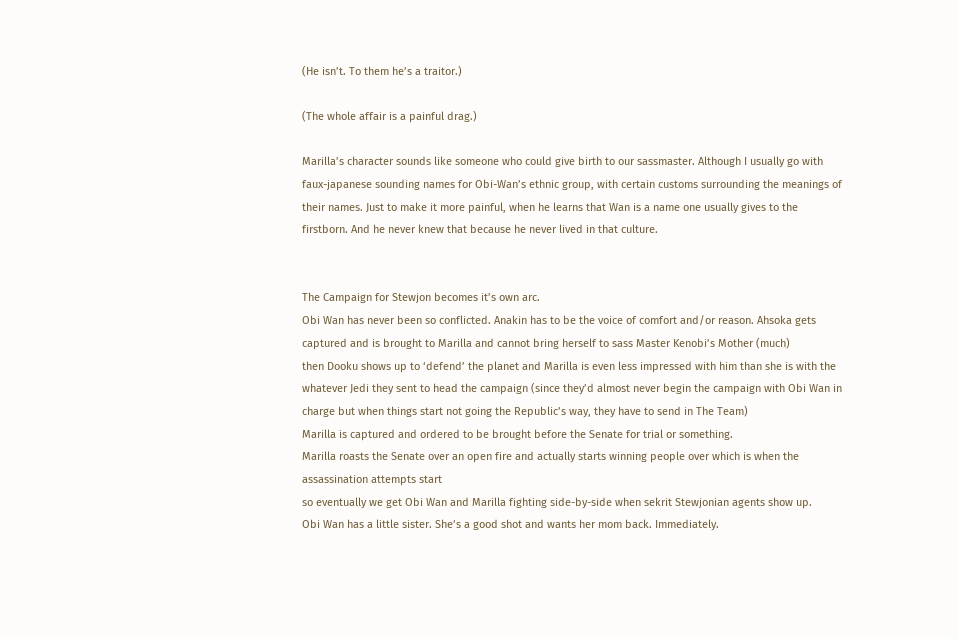(He isn’t. To them he’s a traitor.)

(The whole affair is a painful drag.)

Marilla’s character sounds like someone who could give birth to our sassmaster. Although I usually go with faux-japanese sounding names for Obi-Wan’s ethnic group, with certain customs surrounding the meanings of their names. Just to make it more painful, when he learns that Wan is a name one usually gives to the firstborn. And he never knew that because he never lived in that culture.


The Campaign for Stewjon becomes it’s own arc.
Obi Wan has never been so conflicted. Anakin has to be the voice of comfort and/or reason. Ahsoka gets captured and is brought to Marilla and cannot bring herself to sass Master Kenobi’s Mother (much)
then Dooku shows up to ‘defend’ the planet and Marilla is even less impressed with him than she is with the whatever Jedi they sent to head the campaign (since they’d almost never begin the campaign with Obi Wan in charge but when things start not going the Republic’s way, they have to send in The Team)
Marilla is captured and ordered to be brought before the Senate for trial or something.
Marilla roasts the Senate over an open fire and actually starts winning people over which is when the assassination attempts start
so eventually we get Obi Wan and Marilla fighting side-by-side when sekrit Stewjonian agents show up.
Obi Wan has a little sister. She’s a good shot and wants her mom back. Immediately.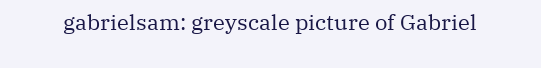gabrielsam: greyscale picture of Gabriel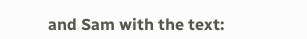and Sam with the text: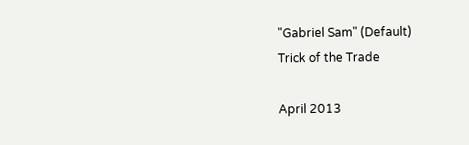"Gabriel Sam" (Default)
Trick of the Trade

April 2013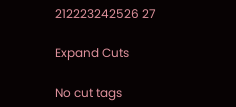212223242526 27

Expand Cuts

No cut tags